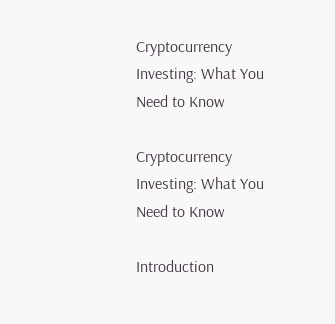Cryptocurrency Investing: What You Need to Know

Cryptocurrency Investing: What You Need to Know

Introduction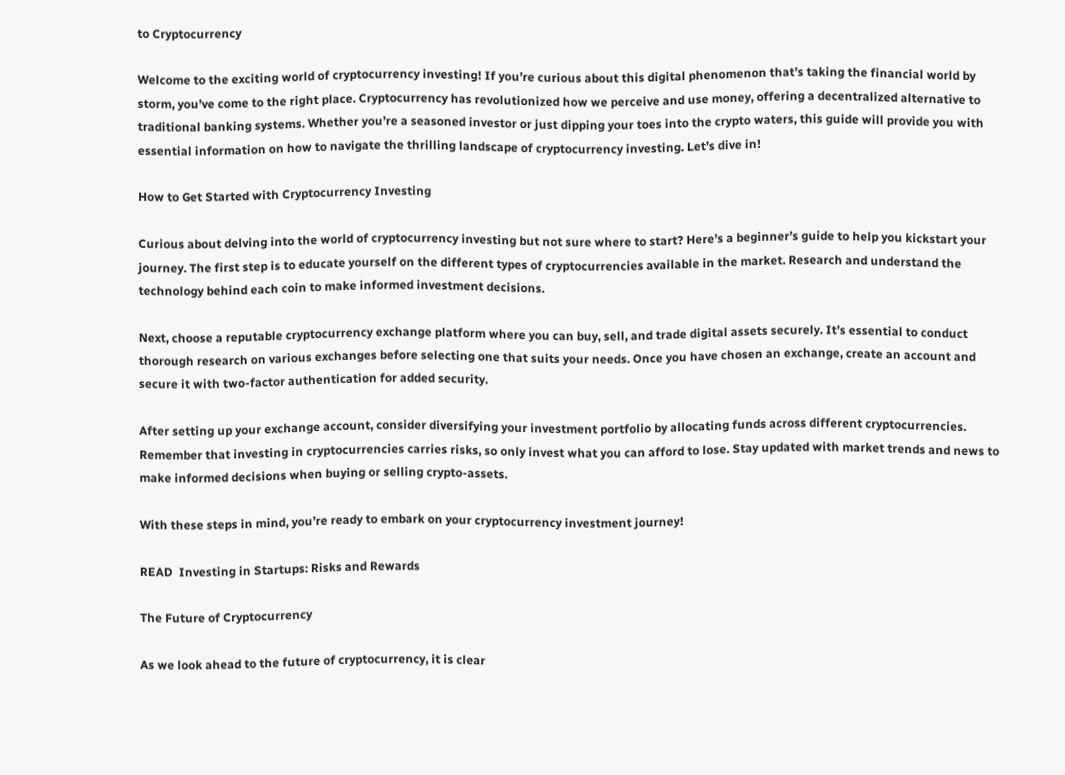to Cryptocurrency

Welcome to the exciting world of cryptocurrency investing! If you’re curious about this digital phenomenon that’s taking the financial world by storm, you’ve come to the right place. Cryptocurrency has revolutionized how we perceive and use money, offering a decentralized alternative to traditional banking systems. Whether you’re a seasoned investor or just dipping your toes into the crypto waters, this guide will provide you with essential information on how to navigate the thrilling landscape of cryptocurrency investing. Let’s dive in!

How to Get Started with Cryptocurrency Investing

Curious about delving into the world of cryptocurrency investing but not sure where to start? Here’s a beginner’s guide to help you kickstart your journey. The first step is to educate yourself on the different types of cryptocurrencies available in the market. Research and understand the technology behind each coin to make informed investment decisions.

Next, choose a reputable cryptocurrency exchange platform where you can buy, sell, and trade digital assets securely. It’s essential to conduct thorough research on various exchanges before selecting one that suits your needs. Once you have chosen an exchange, create an account and secure it with two-factor authentication for added security.

After setting up your exchange account, consider diversifying your investment portfolio by allocating funds across different cryptocurrencies. Remember that investing in cryptocurrencies carries risks, so only invest what you can afford to lose. Stay updated with market trends and news to make informed decisions when buying or selling crypto-assets.

With these steps in mind, you’re ready to embark on your cryptocurrency investment journey!

READ  Investing in Startups: Risks and Rewards

The Future of Cryptocurrency

As we look ahead to the future of cryptocurrency, it is clear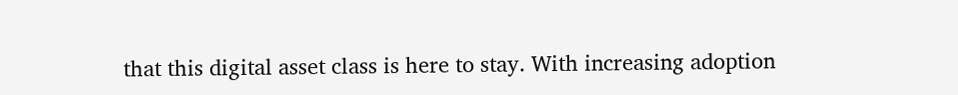that this digital asset class is here to stay. With increasing adoption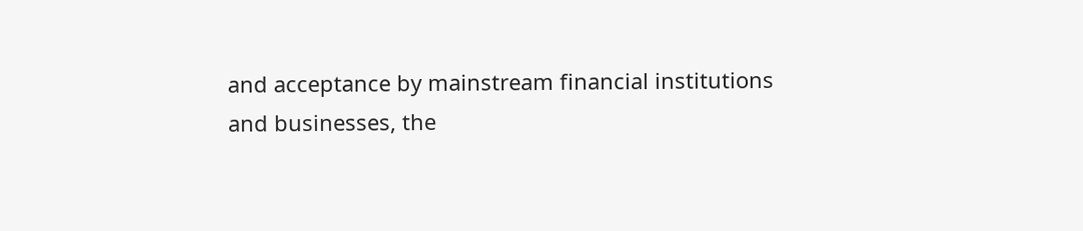and acceptance by mainstream financial institutions and businesses, the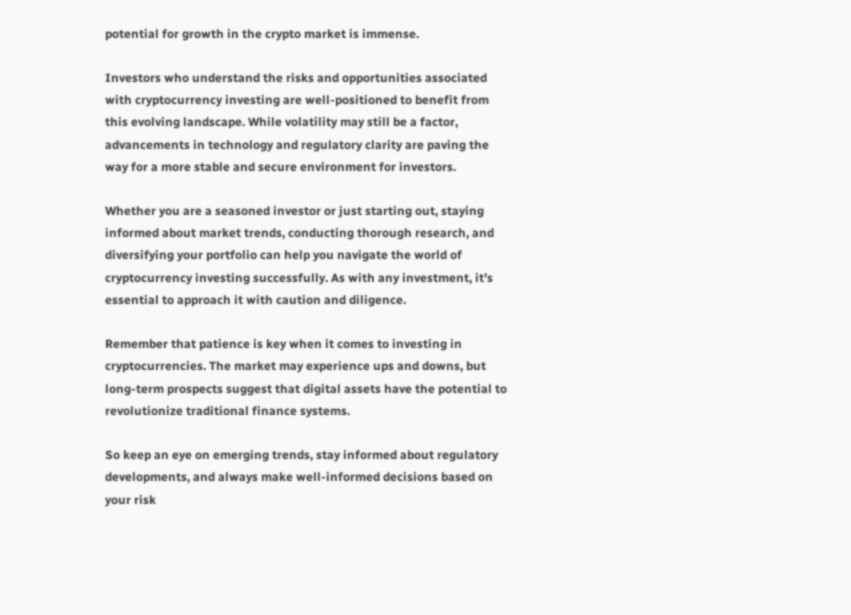potential for growth in the crypto market is immense.

Investors who understand the risks and opportunities associated with cryptocurrency investing are well-positioned to benefit from this evolving landscape. While volatility may still be a factor, advancements in technology and regulatory clarity are paving the way for a more stable and secure environment for investors.

Whether you are a seasoned investor or just starting out, staying informed about market trends, conducting thorough research, and diversifying your portfolio can help you navigate the world of cryptocurrency investing successfully. As with any investment, it’s essential to approach it with caution and diligence.

Remember that patience is key when it comes to investing in cryptocurrencies. The market may experience ups and downs, but long-term prospects suggest that digital assets have the potential to revolutionize traditional finance systems.

So keep an eye on emerging trends, stay informed about regulatory developments, and always make well-informed decisions based on your risk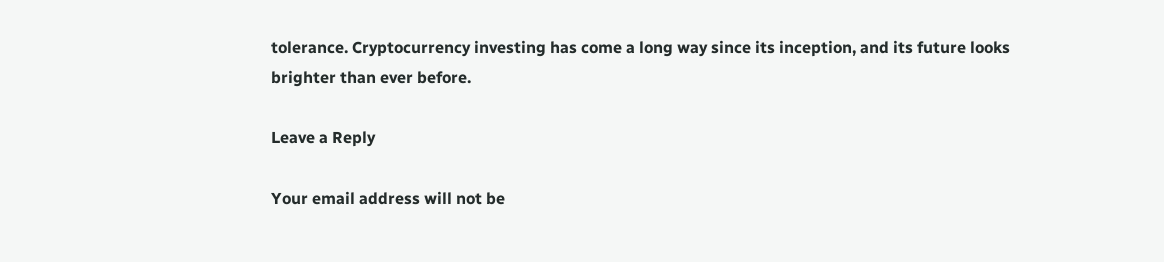tolerance. Cryptocurrency investing has come a long way since its inception, and its future looks brighter than ever before.

Leave a Reply

Your email address will not be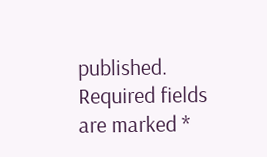published. Required fields are marked *